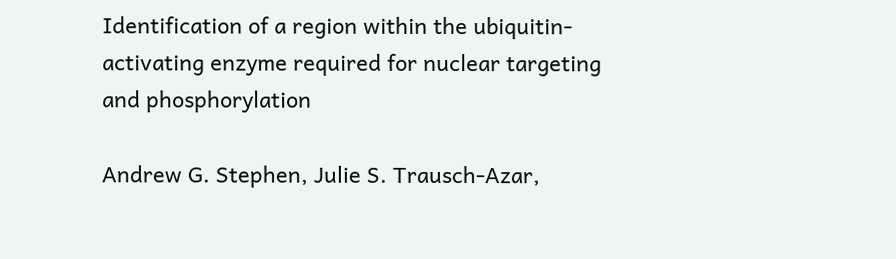Identification of a region within the ubiquitin-activating enzyme required for nuclear targeting and phosphorylation

Andrew G. Stephen, Julie S. Trausch-Azar,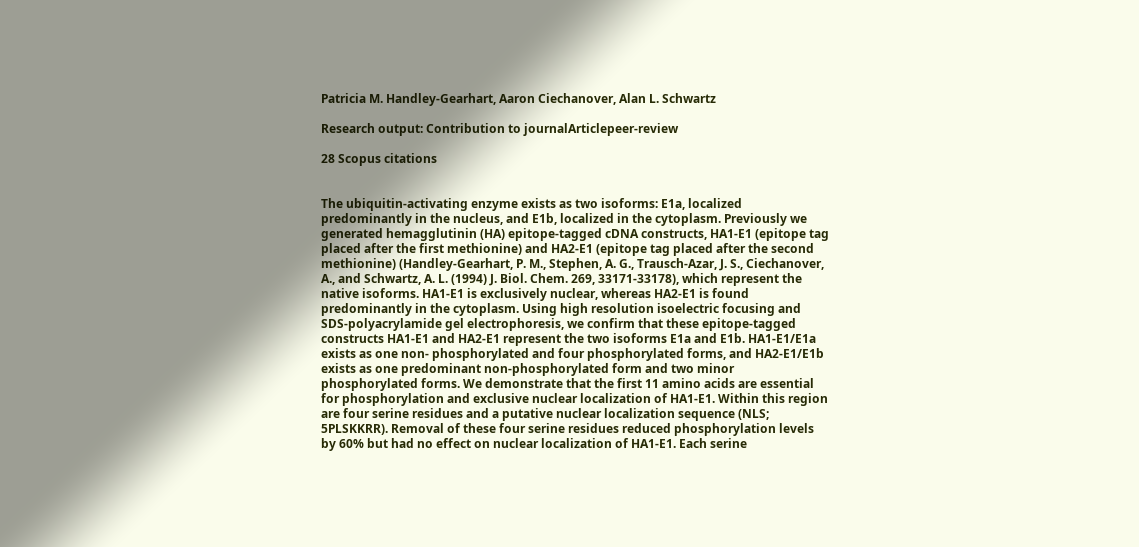Patricia M. Handley-Gearhart, Aaron Ciechanover, Alan L. Schwartz

Research output: Contribution to journalArticlepeer-review

28 Scopus citations


The ubiquitin-activating enzyme exists as two isoforms: E1a, localized predominantly in the nucleus, and E1b, localized in the cytoplasm. Previously we generated hemagglutinin (HA) epitope-tagged cDNA constructs, HA1-E1 (epitope tag placed after the first methionine) and HA2-E1 (epitope tag placed after the second methionine) (Handley-Gearhart, P. M., Stephen, A. G., Trausch-Azar, J. S., Ciechanover, A., and Schwartz, A. L. (1994) J. Biol. Chem. 269, 33171-33178), which represent the native isoforms. HA1-E1 is exclusively nuclear, whereas HA2-E1 is found predominantly in the cytoplasm. Using high resolution isoelectric focusing and SDS-polyacrylamide gel electrophoresis, we confirm that these epitope-tagged constructs HA1-E1 and HA2-E1 represent the two isoforms E1a and E1b. HA1-E1/E1a exists as one non- phosphorylated and four phosphorylated forms, and HA2-E1/E1b exists as one predominant non-phosphorylated form and two minor phosphorylated forms. We demonstrate that the first 11 amino acids are essential for phosphorylation and exclusive nuclear localization of HA1-E1. Within this region are four serine residues and a putative nuclear localization sequence (NLS; 5PLSKKRR). Removal of these four serine residues reduced phosphorylation levels by 60% but had no effect on nuclear localization of HA1-E1. Each serine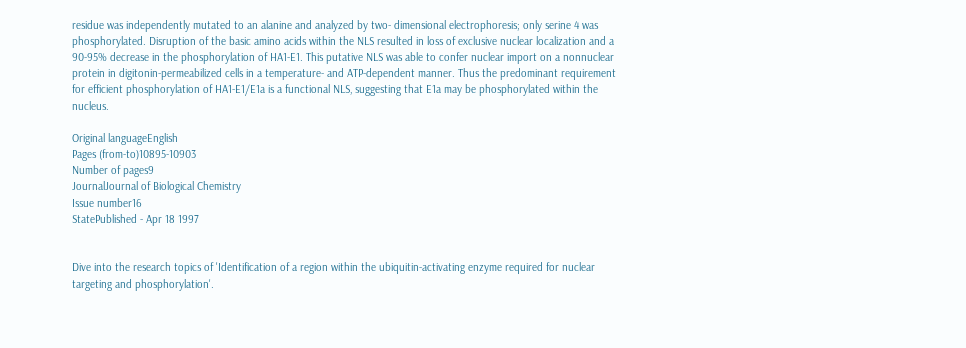residue was independently mutated to an alanine and analyzed by two- dimensional electrophoresis; only serine 4 was phosphorylated. Disruption of the basic amino acids within the NLS resulted in loss of exclusive nuclear localization and a 90-95% decrease in the phosphorylation of HA1-E1. This putative NLS was able to confer nuclear import on a nonnuclear protein in digitonin-permeabilized cells in a temperature- and ATP-dependent manner. Thus the predominant requirement for efficient phosphorylation of HA1-E1/E1a is a functional NLS, suggesting that E1a may be phosphorylated within the nucleus.

Original languageEnglish
Pages (from-to)10895-10903
Number of pages9
JournalJournal of Biological Chemistry
Issue number16
StatePublished - Apr 18 1997


Dive into the research topics of 'Identification of a region within the ubiquitin-activating enzyme required for nuclear targeting and phosphorylation'.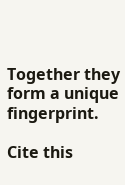Together they form a unique fingerprint.

Cite this